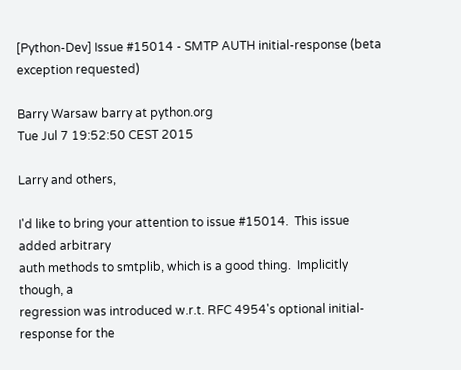[Python-Dev] Issue #15014 - SMTP AUTH initial-response (beta exception requested)

Barry Warsaw barry at python.org
Tue Jul 7 19:52:50 CEST 2015

Larry and others,

I'd like to bring your attention to issue #15014.  This issue added arbitrary
auth methods to smtplib, which is a good thing.  Implicitly though, a
regression was introduced w.r.t. RFC 4954's optional initial-response for the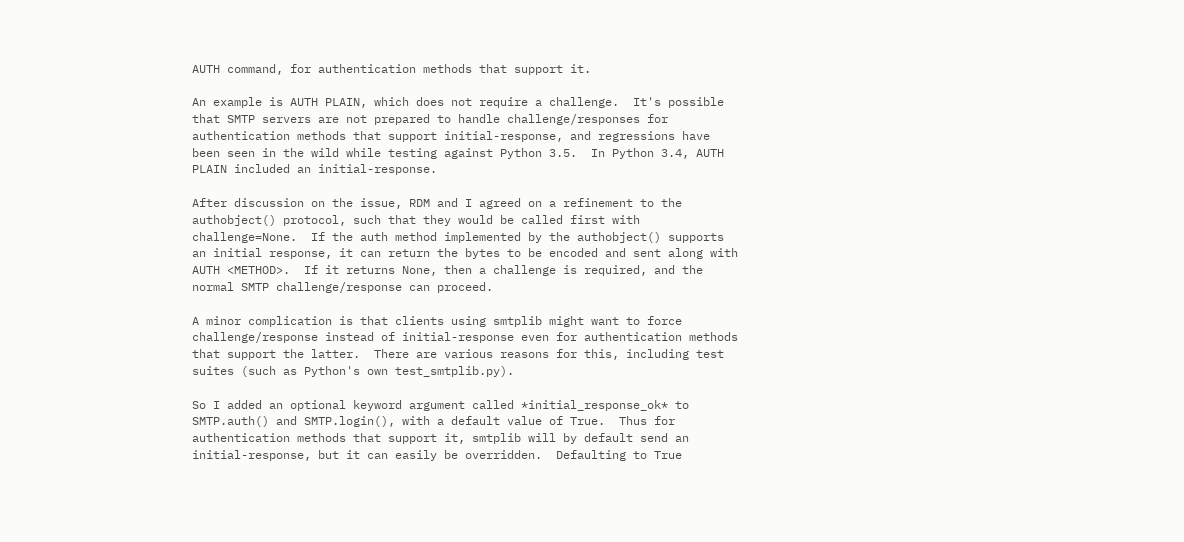AUTH command, for authentication methods that support it.

An example is AUTH PLAIN, which does not require a challenge.  It's possible
that SMTP servers are not prepared to handle challenge/responses for
authentication methods that support initial-response, and regressions have
been seen in the wild while testing against Python 3.5.  In Python 3.4, AUTH
PLAIN included an initial-response.

After discussion on the issue, RDM and I agreed on a refinement to the
authobject() protocol, such that they would be called first with
challenge=None.  If the auth method implemented by the authobject() supports
an initial response, it can return the bytes to be encoded and sent along with
AUTH <METHOD>.  If it returns None, then a challenge is required, and the
normal SMTP challenge/response can proceed.

A minor complication is that clients using smtplib might want to force
challenge/response instead of initial-response even for authentication methods
that support the latter.  There are various reasons for this, including test
suites (such as Python's own test_smtplib.py).

So I added an optional keyword argument called *initial_response_ok* to
SMTP.auth() and SMTP.login(), with a default value of True.  Thus for
authentication methods that support it, smtplib will by default send an
initial-response, but it can easily be overridden.  Defaulting to True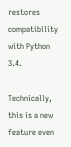restores compatibility with Python 3.4.

Technically, this is a new feature even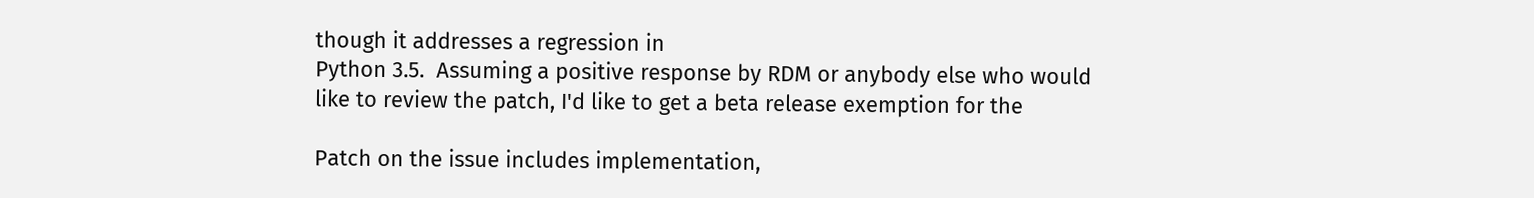though it addresses a regression in
Python 3.5.  Assuming a positive response by RDM or anybody else who would
like to review the patch, I'd like to get a beta release exemption for the

Patch on the issue includes implementation,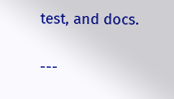test, and docs.

---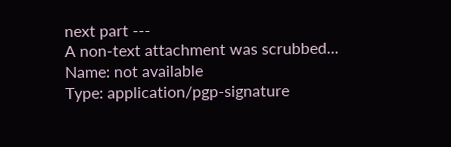next part ---
A non-text attachment was scrubbed...
Name: not available
Type: application/pgp-signature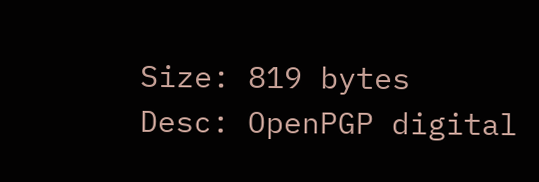Size: 819 bytes
Desc: OpenPGP digital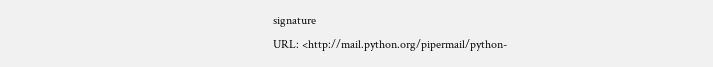signature
URL: <http://mail.python.org/pipermail/python-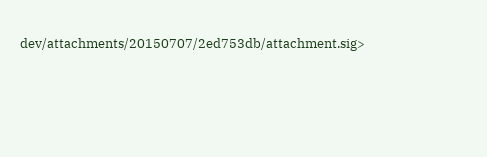dev/attachments/20150707/2ed753db/attachment.sig>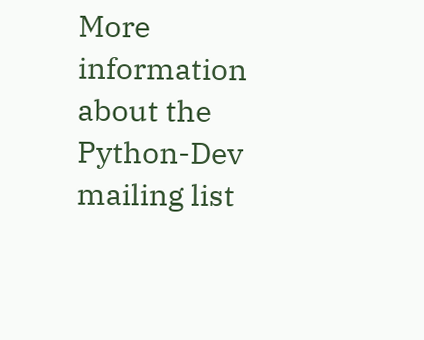More information about the Python-Dev mailing list